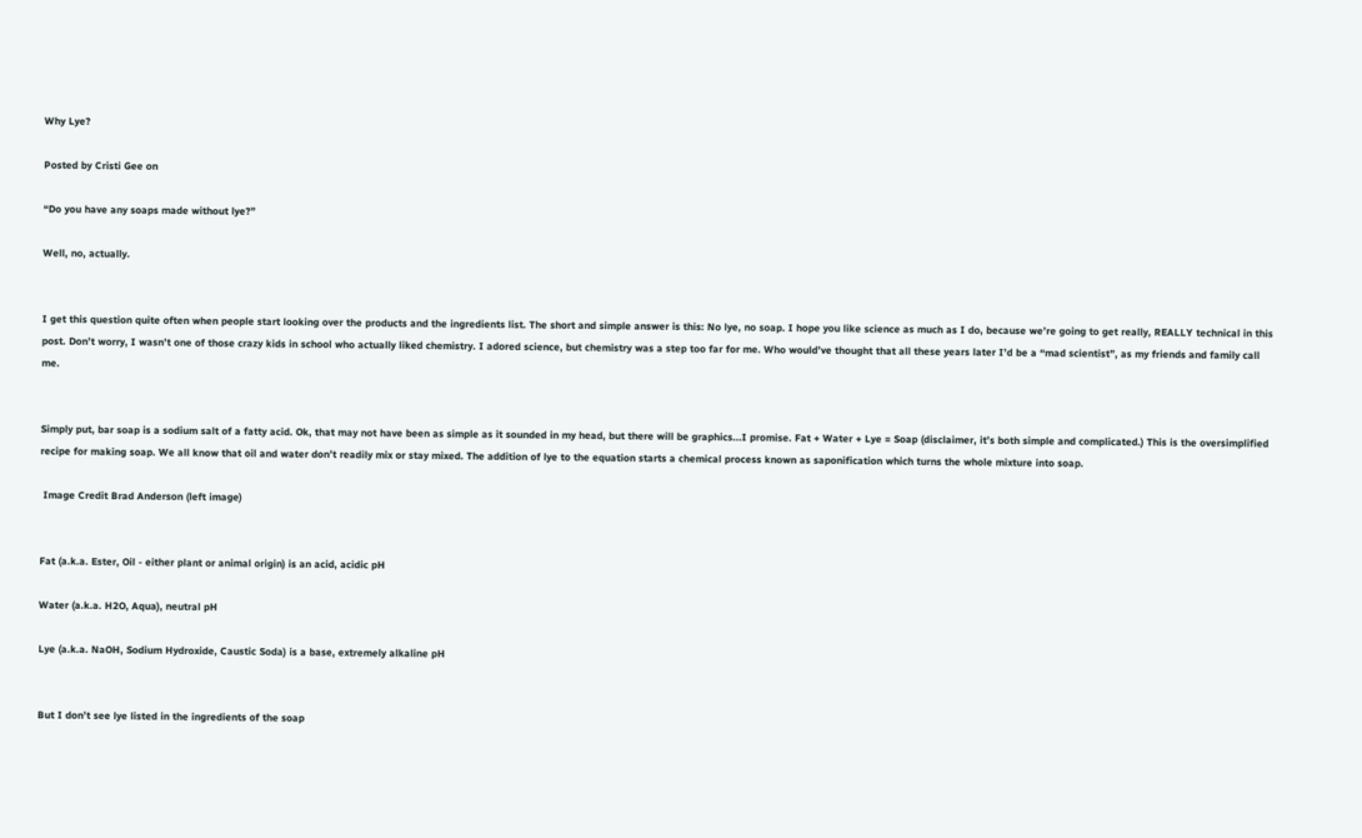Why Lye?

Posted by Cristi Gee on

“Do you have any soaps made without lye?”

Well, no, actually.


I get this question quite often when people start looking over the products and the ingredients list. The short and simple answer is this: No lye, no soap. I hope you like science as much as I do, because we’re going to get really, REALLY technical in this post. Don’t worry, I wasn’t one of those crazy kids in school who actually liked chemistry. I adored science, but chemistry was a step too far for me. Who would’ve thought that all these years later I’d be a “mad scientist”, as my friends and family call me.


Simply put, bar soap is a sodium salt of a fatty acid. Ok, that may not have been as simple as it sounded in my head, but there will be graphics...I promise. Fat + Water + Lye = Soap (disclaimer, it’s both simple and complicated.) This is the oversimplified recipe for making soap. We all know that oil and water don’t readily mix or stay mixed. The addition of lye to the equation starts a chemical process known as saponification which turns the whole mixture into soap.

 Image Credit Brad Anderson (left image)


Fat (a.k.a. Ester, Oil - either plant or animal origin) is an acid, acidic pH

Water (a.k.a. H2O, Aqua), neutral pH

Lye (a.k.a. NaOH, Sodium Hydroxide, Caustic Soda) is a base, extremely alkaline pH


But I don’t see lye listed in the ingredients of the soap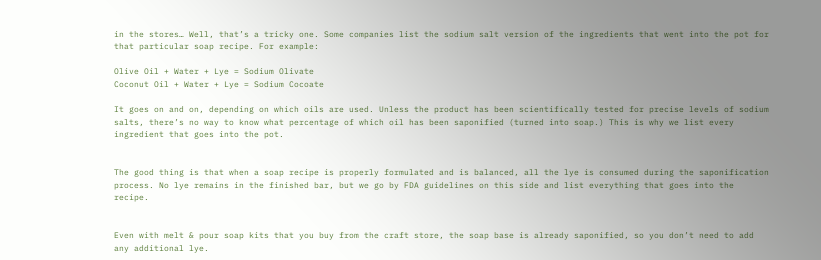in the stores… Well, that’s a tricky one. Some companies list the sodium salt version of the ingredients that went into the pot for that particular soap recipe. For example:

Olive Oil + Water + Lye = Sodium Olivate
Coconut Oil + Water + Lye = Sodium Cocoate

It goes on and on, depending on which oils are used. Unless the product has been scientifically tested for precise levels of sodium salts, there’s no way to know what percentage of which oil has been saponified (turned into soap.) This is why we list every ingredient that goes into the pot.


The good thing is that when a soap recipe is properly formulated and is balanced, all the lye is consumed during the saponification process. No lye remains in the finished bar, but we go by FDA guidelines on this side and list everything that goes into the recipe.


Even with melt & pour soap kits that you buy from the craft store, the soap base is already saponified, so you don’t need to add any additional lye.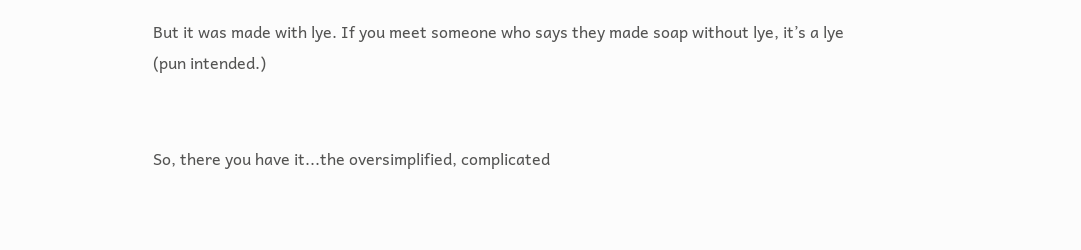But it was made with lye. If you meet someone who says they made soap without lye, it’s a lye (pun intended.)


So, there you have it...the oversimplified, complicated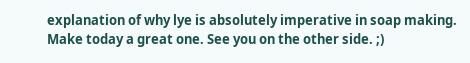explanation of why lye is absolutely imperative in soap making.   Make today a great one. See you on the other side. ;)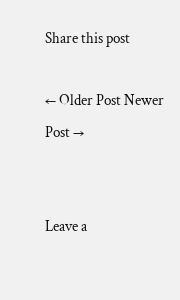Share this post

← Older Post Newer Post →


Leave a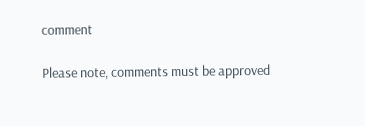comment

Please note, comments must be approved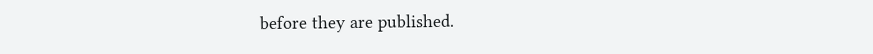before they are published.